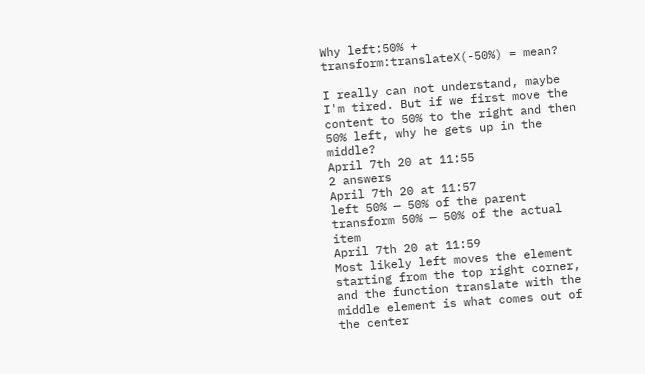Why left:50% + transform:translateX(-50%) = mean?

I really can not understand, maybe I'm tired. But if we first move the content to 50% to the right and then 50% left, why he gets up in the middle?
April 7th 20 at 11:55
2 answers
April 7th 20 at 11:57
left 50% — 50% of the parent
transform 50% — 50% of the actual item
April 7th 20 at 11:59
Most likely left moves the element starting from the top right corner, and the function translate with the middle element is what comes out of the center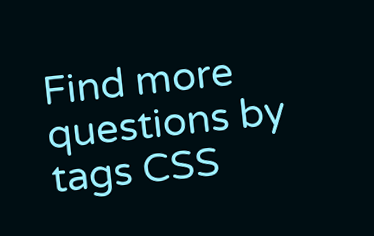Find more questions by tags CSS